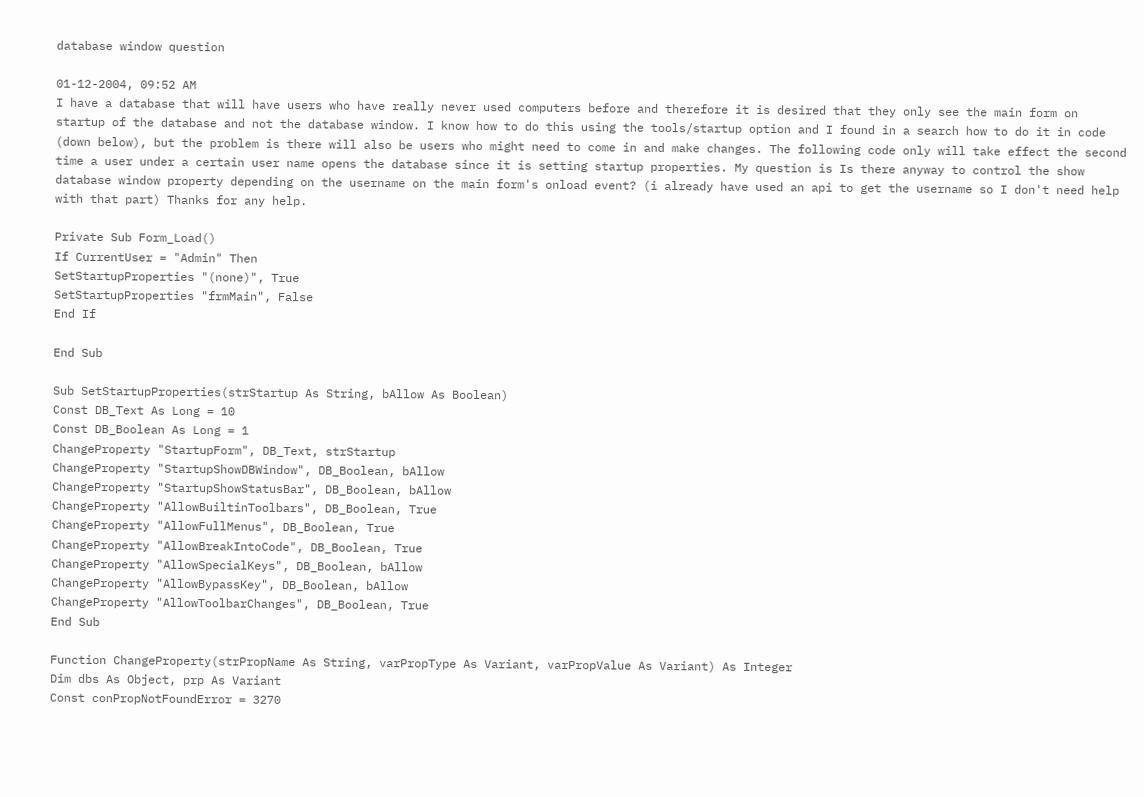database window question

01-12-2004, 09:52 AM
I have a database that will have users who have really never used computers before and therefore it is desired that they only see the main form on startup of the database and not the database window. I know how to do this using the tools/startup option and I found in a search how to do it in code (down below), but the problem is there will also be users who might need to come in and make changes. The following code only will take effect the second time a user under a certain user name opens the database since it is setting startup properties. My question is Is there anyway to control the show database window property depending on the username on the main form's onload event? (i already have used an api to get the username so I don't need help with that part) Thanks for any help.

Private Sub Form_Load()
If CurrentUser = "Admin" Then
SetStartupProperties "(none)", True
SetStartupProperties "frmMain", False
End If

End Sub

Sub SetStartupProperties(strStartup As String, bAllow As Boolean)
Const DB_Text As Long = 10
Const DB_Boolean As Long = 1
ChangeProperty "StartupForm", DB_Text, strStartup
ChangeProperty "StartupShowDBWindow", DB_Boolean, bAllow
ChangeProperty "StartupShowStatusBar", DB_Boolean, bAllow
ChangeProperty "AllowBuiltinToolbars", DB_Boolean, True
ChangeProperty "AllowFullMenus", DB_Boolean, True
ChangeProperty "AllowBreakIntoCode", DB_Boolean, True
ChangeProperty "AllowSpecialKeys", DB_Boolean, bAllow
ChangeProperty "AllowBypassKey", DB_Boolean, bAllow
ChangeProperty "AllowToolbarChanges", DB_Boolean, True
End Sub

Function ChangeProperty(strPropName As String, varPropType As Variant, varPropValue As Variant) As Integer
Dim dbs As Object, prp As Variant
Const conPropNotFoundError = 3270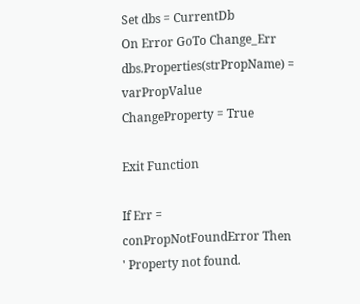Set dbs = CurrentDb
On Error GoTo Change_Err
dbs.Properties(strPropName) = varPropValue
ChangeProperty = True

Exit Function

If Err = conPropNotFoundError Then ' Property not found.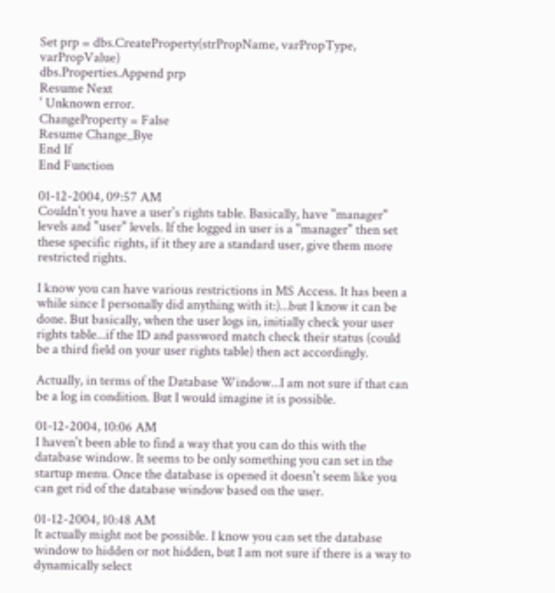Set prp = dbs.CreateProperty(strPropName, varPropType, varPropValue)
dbs.Properties.Append prp
Resume Next
' Unknown error.
ChangeProperty = False
Resume Change_Bye
End If
End Function

01-12-2004, 09:57 AM
Couldn't you have a user's rights table. Basically, have "manager" levels and "user" levels. If the logged in user is a "manager" then set these specific rights, if it they are a standard user, give them more restricted rights.

I know you can have various restrictions in MS Access. It has been a while since I personally did anything with it:)...but I know it can be done. But basically, when the user logs in, initially check your user rights table...if the ID and password match check their status (could be a third field on your user rights table) then act accordingly.

Actually, in terms of the Database Window...I am not sure if that can be a log in condition. But I would imagine it is possible.

01-12-2004, 10:06 AM
I haven't been able to find a way that you can do this with the database window. It seems to be only something you can set in the startup menu. Once the database is opened it doesn't seem like you can get rid of the database window based on the user.

01-12-2004, 10:48 AM
It actually might not be possible. I know you can set the database window to hidden or not hidden, but I am not sure if there is a way to dynamically select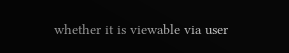whether it is viewable via user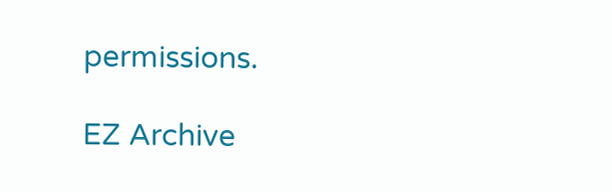permissions.

EZ Archive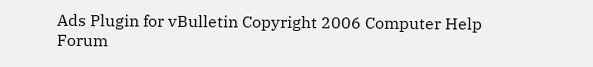Ads Plugin for vBulletin Copyright 2006 Computer Help Forum